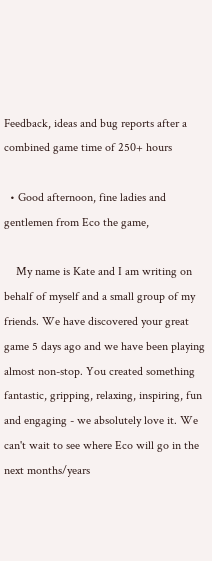Feedback, ideas and bug reports after a combined game time of 250+ hours

  • Good afternoon, fine ladies and gentlemen from Eco the game,

    My name is Kate and I am writing on behalf of myself and a small group of my friends. We have discovered your great game 5 days ago and we have been playing almost non-stop. You created something fantastic, gripping, relaxing, inspiring, fun and engaging - we absolutely love it. We can't wait to see where Eco will go in the next months/years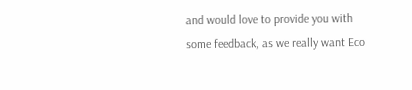and would love to provide you with some feedback, as we really want Eco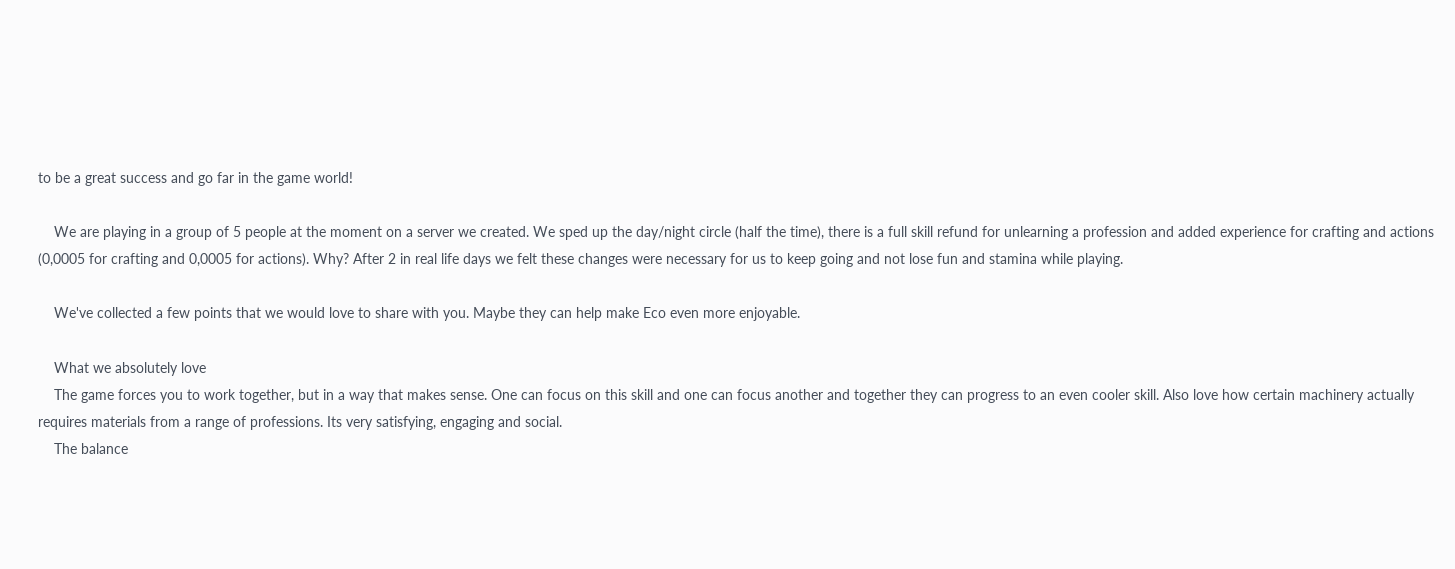to be a great success and go far in the game world!

    We are playing in a group of 5 people at the moment on a server we created. We sped up the day/night circle (half the time), there is a full skill refund for unlearning a profession and added experience for crafting and actions (0,0005 for crafting and 0,0005 for actions). Why? After 2 in real life days we felt these changes were necessary for us to keep going and not lose fun and stamina while playing.

    We've collected a few points that we would love to share with you. Maybe they can help make Eco even more enjoyable.

    What we absolutely love
    The game forces you to work together, but in a way that makes sense. One can focus on this skill and one can focus another and together they can progress to an even cooler skill. Also love how certain machinery actually requires materials from a range of professions. Its very satisfying, engaging and social.
    The balance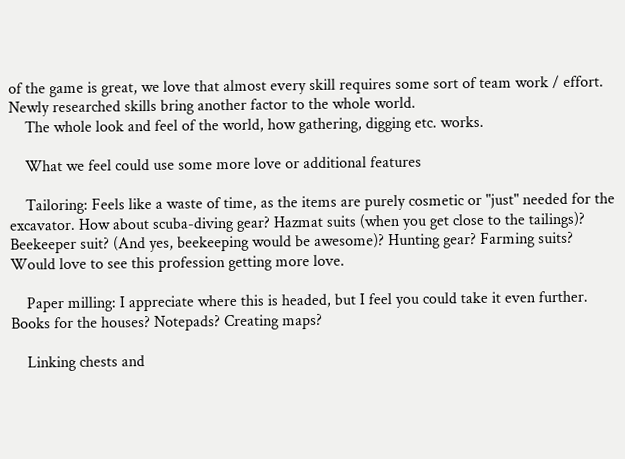of the game is great, we love that almost every skill requires some sort of team work / effort. Newly researched skills bring another factor to the whole world.
    The whole look and feel of the world, how gathering, digging etc. works.

    What we feel could use some more love or additional features

    Tailoring: Feels like a waste of time, as the items are purely cosmetic or "just" needed for the excavator. How about scuba-diving gear? Hazmat suits (when you get close to the tailings)? Beekeeper suit? (And yes, beekeeping would be awesome)? Hunting gear? Farming suits? Would love to see this profession getting more love.

    Paper milling: I appreciate where this is headed, but I feel you could take it even further. Books for the houses? Notepads? Creating maps?

    Linking chests and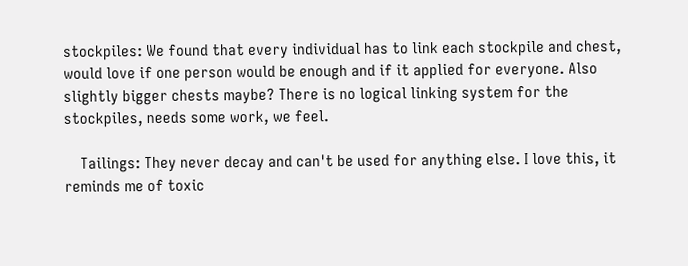stockpiles: We found that every individual has to link each stockpile and chest, would love if one person would be enough and if it applied for everyone. Also slightly bigger chests maybe? There is no logical linking system for the stockpiles, needs some work, we feel.

    Tailings: They never decay and can't be used for anything else. I love this, it reminds me of toxic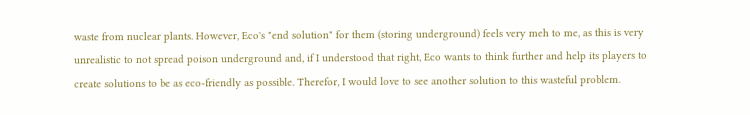waste from nuclear plants. However, Eco's "end solution" for them (storing underground) feels very meh to me, as this is very unrealistic to not spread poison underground and, if I understood that right, Eco wants to think further and help its players to create solutions to be as eco-friendly as possible. Therefor, I would love to see another solution to this wasteful problem.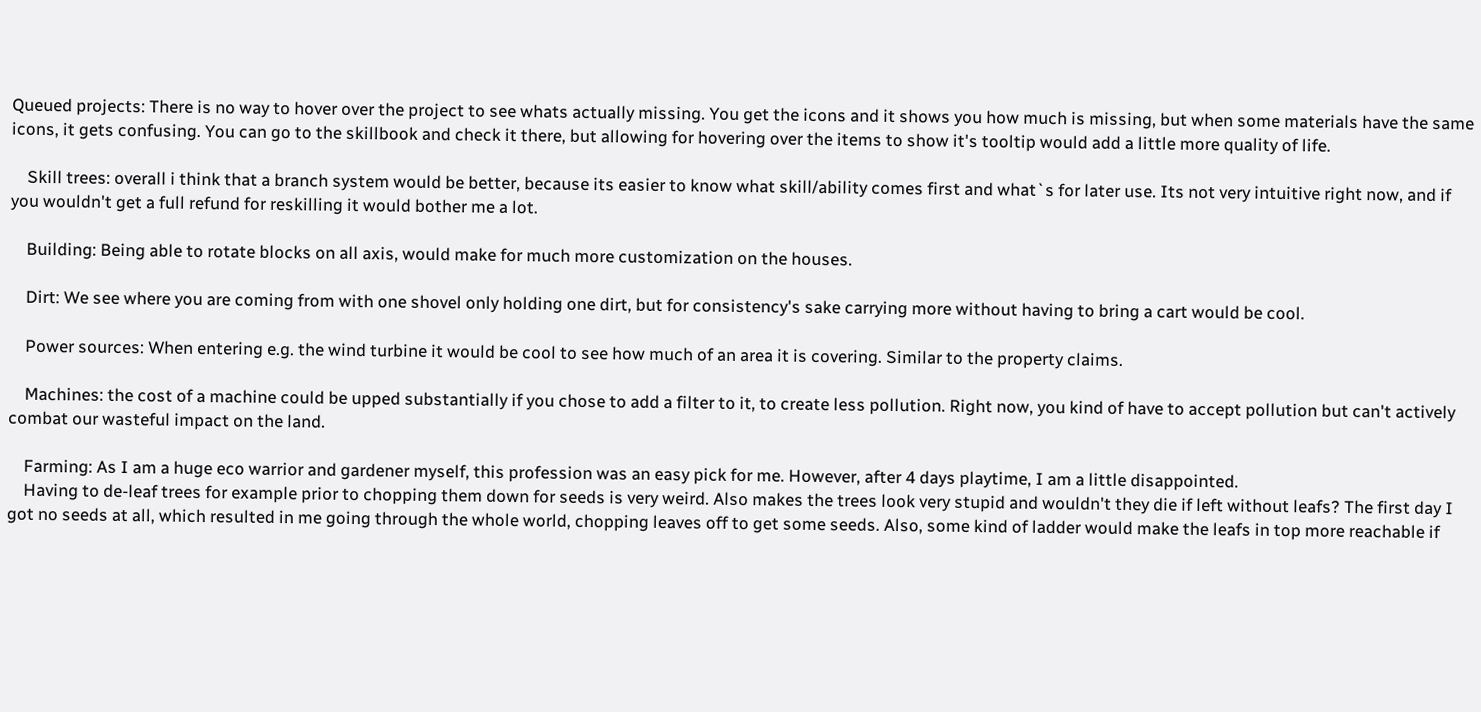Queued projects: There is no way to hover over the project to see whats actually missing. You get the icons and it shows you how much is missing, but when some materials have the same icons, it gets confusing. You can go to the skillbook and check it there, but allowing for hovering over the items to show it's tooltip would add a little more quality of life.

    Skill trees: overall i think that a branch system would be better, because its easier to know what skill/ability comes first and what`s for later use. Its not very intuitive right now, and if you wouldn't get a full refund for reskilling it would bother me a lot.

    Building: Being able to rotate blocks on all axis, would make for much more customization on the houses.

    Dirt: We see where you are coming from with one shovel only holding one dirt, but for consistency's sake carrying more without having to bring a cart would be cool.

    Power sources: When entering e.g. the wind turbine it would be cool to see how much of an area it is covering. Similar to the property claims.

    Machines: the cost of a machine could be upped substantially if you chose to add a filter to it, to create less pollution. Right now, you kind of have to accept pollution but can't actively combat our wasteful impact on the land.

    Farming: As I am a huge eco warrior and gardener myself, this profession was an easy pick for me. However, after 4 days playtime, I am a little disappointed.
    Having to de-leaf trees for example prior to chopping them down for seeds is very weird. Also makes the trees look very stupid and wouldn't they die if left without leafs? The first day I got no seeds at all, which resulted in me going through the whole world, chopping leaves off to get some seeds. Also, some kind of ladder would make the leafs in top more reachable if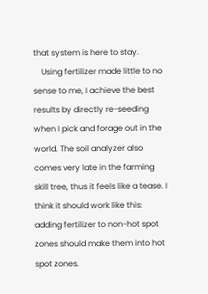that system is here to stay.
    Using fertilizer made little to no sense to me, I achieve the best results by directly re-seeding when I pick and forage out in the world. The soil analyzer also comes very late in the farming skill tree, thus it feels like a tease. I think it should work like this: adding fertilizer to non-hot spot zones should make them into hot spot zones.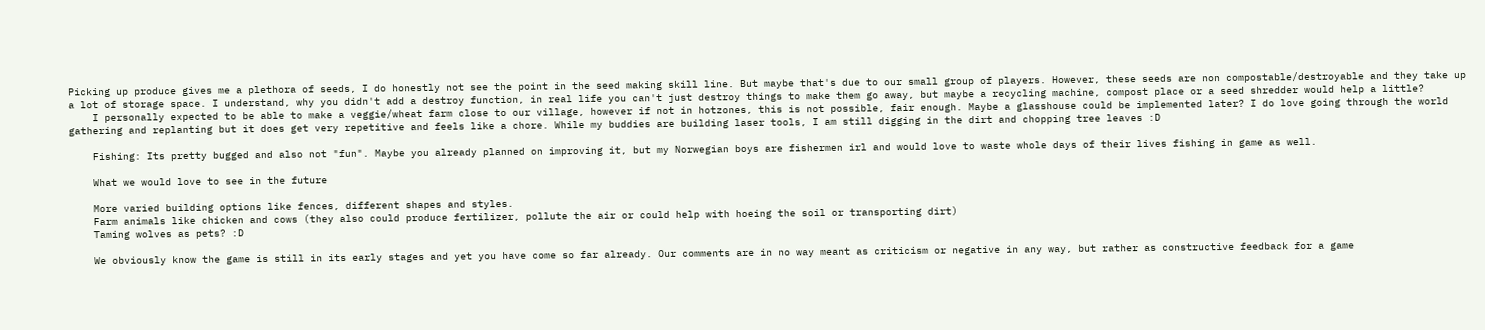Picking up produce gives me a plethora of seeds, I do honestly not see the point in the seed making skill line. But maybe that's due to our small group of players. However, these seeds are non compostable/destroyable and they take up a lot of storage space. I understand, why you didn't add a destroy function, in real life you can't just destroy things to make them go away, but maybe a recycling machine, compost place or a seed shredder would help a little?
    I personally expected to be able to make a veggie/wheat farm close to our village, however if not in hotzones, this is not possible, fair enough. Maybe a glasshouse could be implemented later? I do love going through the world gathering and replanting but it does get very repetitive and feels like a chore. While my buddies are building laser tools, I am still digging in the dirt and chopping tree leaves :D

    Fishing: Its pretty bugged and also not "fun". Maybe you already planned on improving it, but my Norwegian boys are fishermen irl and would love to waste whole days of their lives fishing in game as well.

    What we would love to see in the future

    More varied building options like fences, different shapes and styles.
    Farm animals like chicken and cows (they also could produce fertilizer, pollute the air or could help with hoeing the soil or transporting dirt)
    Taming wolves as pets? :D

    We obviously know the game is still in its early stages and yet you have come so far already. Our comments are in no way meant as criticism or negative in any way, but rather as constructive feedback for a game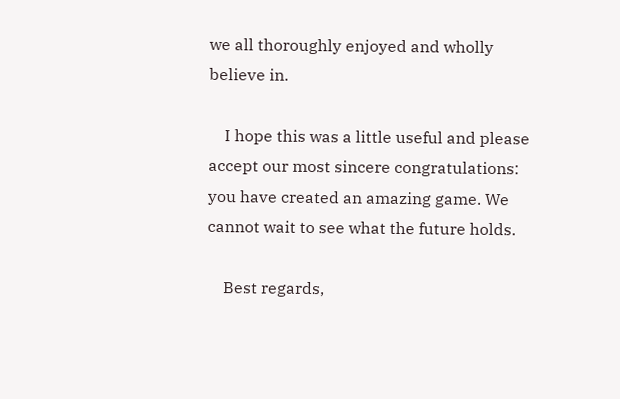we all thoroughly enjoyed and wholly believe in.

    I hope this was a little useful and please accept our most sincere congratulations: you have created an amazing game. We cannot wait to see what the future holds.

    Best regards,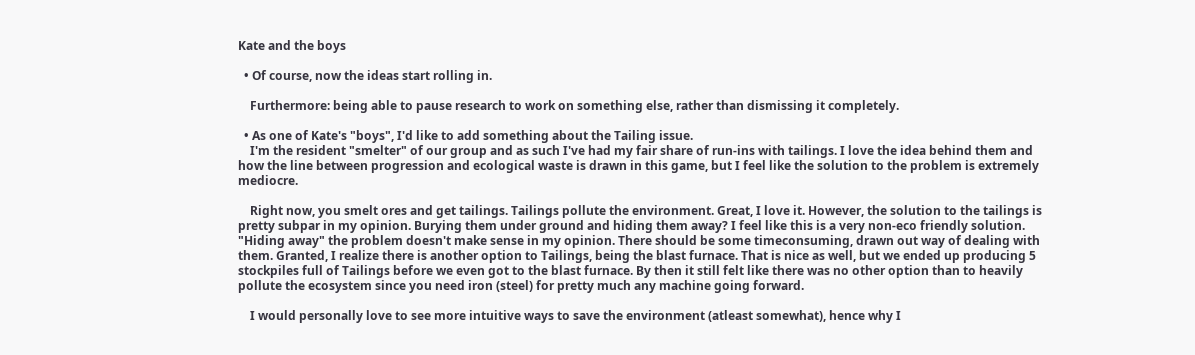Kate and the boys

  • Of course, now the ideas start rolling in.

    Furthermore: being able to pause research to work on something else, rather than dismissing it completely.

  • As one of Kate's "boys", I'd like to add something about the Tailing issue.
    I'm the resident "smelter" of our group and as such I've had my fair share of run-ins with tailings. I love the idea behind them and how the line between progression and ecological waste is drawn in this game, but I feel like the solution to the problem is extremely mediocre.

    Right now, you smelt ores and get tailings. Tailings pollute the environment. Great, I love it. However, the solution to the tailings is pretty subpar in my opinion. Burying them under ground and hiding them away? I feel like this is a very non-eco friendly solution. "Hiding away" the problem doesn't make sense in my opinion. There should be some timeconsuming, drawn out way of dealing with them. Granted, I realize there is another option to Tailings, being the blast furnace. That is nice as well, but we ended up producing 5 stockpiles full of Tailings before we even got to the blast furnace. By then it still felt like there was no other option than to heavily pollute the ecosystem since you need iron (steel) for pretty much any machine going forward.

    I would personally love to see more intuitive ways to save the environment (atleast somewhat), hence why I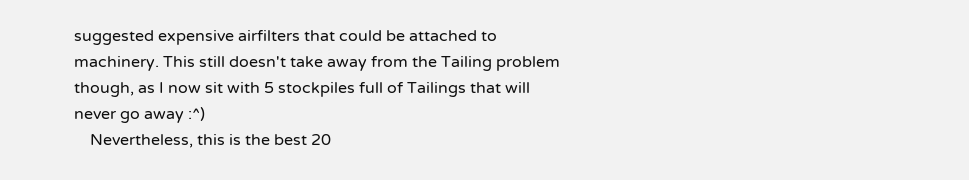suggested expensive airfilters that could be attached to machinery. This still doesn't take away from the Tailing problem though, as I now sit with 5 stockpiles full of Tailings that will never go away :^)
    Nevertheless, this is the best 20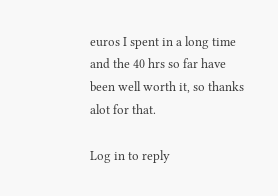euros I spent in a long time and the 40 hrs so far have been well worth it, so thanks alot for that.

Log in to reply